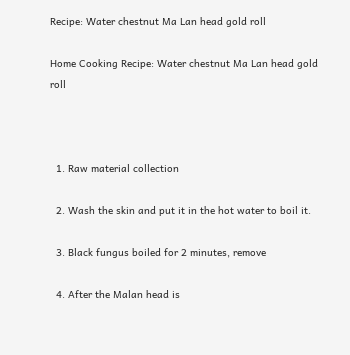Recipe: Water chestnut Ma Lan head gold roll

Home Cooking Recipe: Water chestnut Ma Lan head gold roll



  1. Raw material collection

  2. Wash the skin and put it in the hot water to boil it.

  3. Black fungus boiled for 2 minutes, remove

  4. After the Malan head is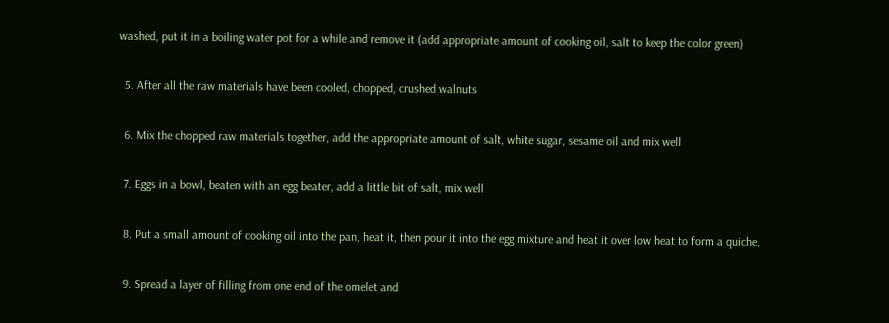washed, put it in a boiling water pot for a while and remove it (add appropriate amount of cooking oil, salt to keep the color green)

  5. After all the raw materials have been cooled, chopped, crushed walnuts

  6. Mix the chopped raw materials together, add the appropriate amount of salt, white sugar, sesame oil and mix well

  7. Eggs in a bowl, beaten with an egg beater, add a little bit of salt, mix well

  8. Put a small amount of cooking oil into the pan, heat it, then pour it into the egg mixture and heat it over low heat to form a quiche.

  9. Spread a layer of filling from one end of the omelet and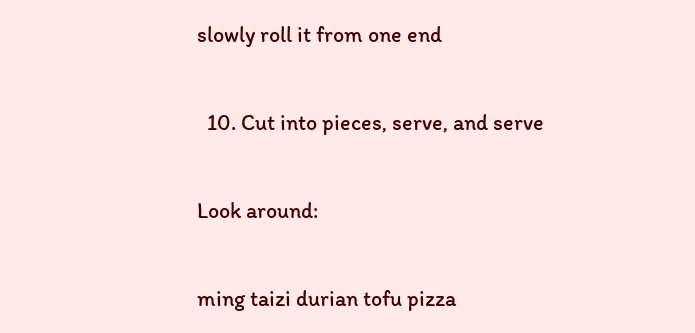slowly roll it from one end

  10. Cut into pieces, serve, and serve

Look around:

ming taizi durian tofu pizza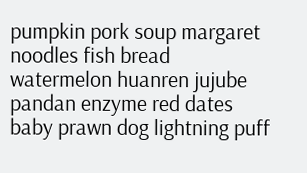pumpkin pork soup margaret noodles fish bread watermelon huanren jujube pandan enzyme red dates baby prawn dog lightning puff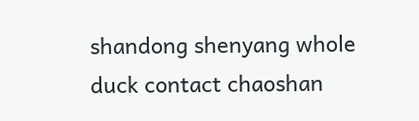shandong shenyang whole duck contact chaoshan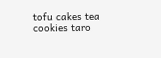tofu cakes tea cookies taro